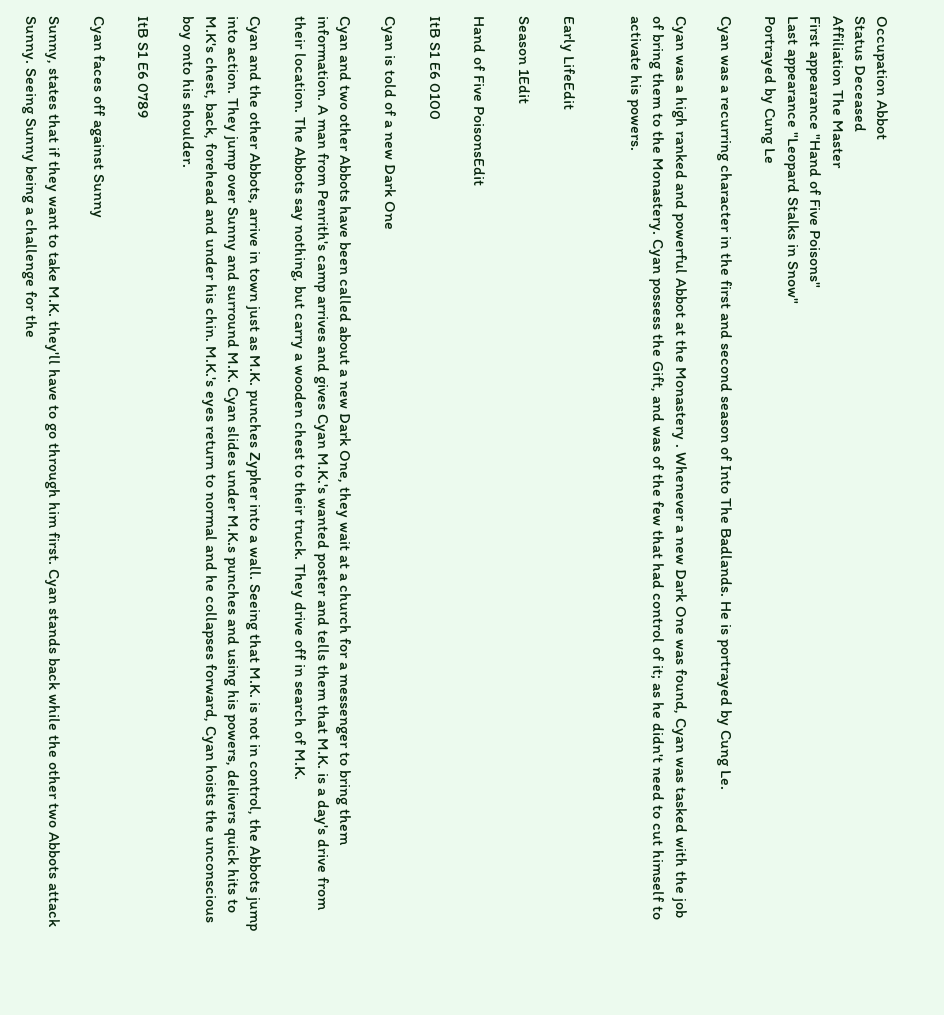Occupation Abbot
Status Deceased
Affiliation The Master
First appearance "Hand of Five Poisons"
Last appearance "Leopard Stalks in Snow"
Portrayed by Cung Le

Cyan was a recurring character in the first and second season of Into The Badlands. He is portrayed by Cung Le.

Cyan was a high ranked and powerful Abbot at the Monastery . Whenever a new Dark One was found, Cyan was tasked with the job of bring them to the Monastery. Cyan possess the Gift, and was of the few that had control of it; as he didn't need to cut himself to activate his powers.


Early LifeEdit

Season 1Edit

Hand of Five PoisonsEdit

ItB S1 E6 0100

Cyan is told of a new Dark One

Cyan and two other Abbots have been called about a new Dark One, they wait at a church for a messenger to bring them information. A man from Penrith's camp arrives and gives Cyan M.K.'s wanted poster and tells them that M.K. is a day's drive from their location. The Abbots say nothing, but carry a wooden chest to their truck. They drive off in search of M.K.

Cyan and the other Abbots, arrive in town just as M.K. punches Zypher into a wall. Seeing that M.K. is not in control, the Abbots jump into action. They jump over Sunny and surround M.K. Cyan slides under M.K.s punches and using his powers, delivers quick hits to M.K's chest, back, forehead and under his chin. M.K.'s eyes return to normal and he collapses forward, Cyan hoists the unconscious boy onto his shoulder.

ItB S1 E6 0789

Cyan faces off against Sunny

Sunny, states that if they want to take M.K. they'll have to go through him first. Cyan stands back while the other two Abbots attack Sunny. Seeing Sunny being a challenge for the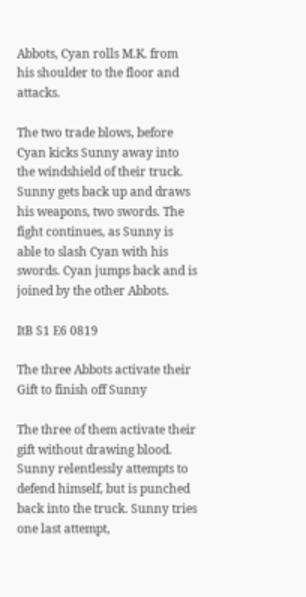Abbots, Cyan rolls M.K. from his shoulder to the floor and attacks.

The two trade blows, before Cyan kicks Sunny away into the windshield of their truck. Sunny gets back up and draws his weapons, two swords. The fight continues, as Sunny is able to slash Cyan with his swords. Cyan jumps back and is joined by the other Abbots.

ItB S1 E6 0819

The three Abbots activate their Gift to finish off Sunny

The three of them activate their gift without drawing blood. Sunny relentlessly attempts to defend himself, but is punched back into the truck. Sunny tries one last attempt,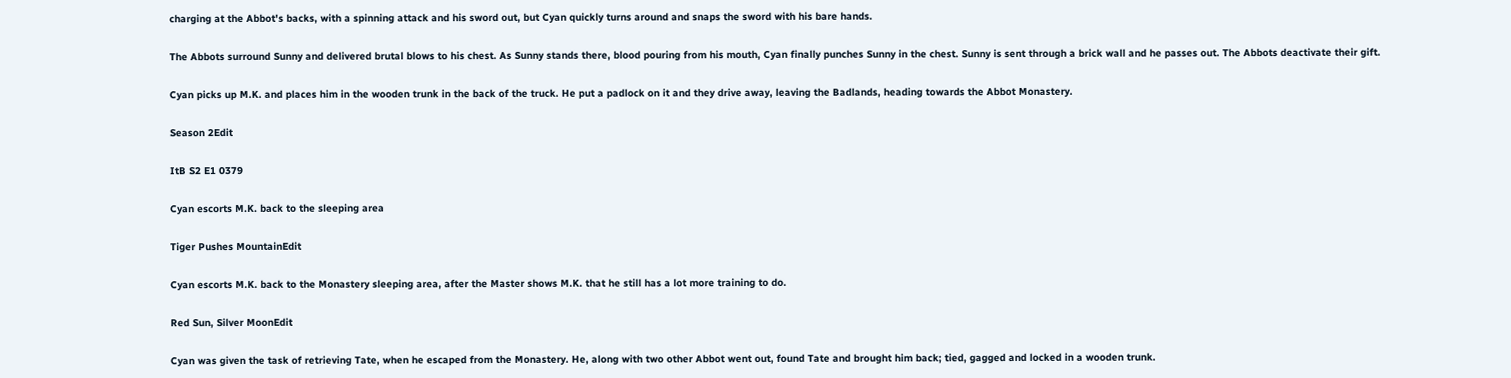charging at the Abbot's backs, with a spinning attack and his sword out, but Cyan quickly turns around and snaps the sword with his bare hands.

The Abbots surround Sunny and delivered brutal blows to his chest. As Sunny stands there, blood pouring from his mouth, Cyan finally punches Sunny in the chest. Sunny is sent through a brick wall and he passes out. The Abbots deactivate their gift.

Cyan picks up M.K. and places him in the wooden trunk in the back of the truck. He put a padlock on it and they drive away, leaving the Badlands, heading towards the Abbot Monastery.

Season 2Edit

ItB S2 E1 0379

Cyan escorts M.K. back to the sleeping area

Tiger Pushes MountainEdit

Cyan escorts M.K. back to the Monastery sleeping area, after the Master shows M.K. that he still has a lot more training to do.

Red Sun, Silver MoonEdit

Cyan was given the task of retrieving Tate, when he escaped from the Monastery. He, along with two other Abbot went out, found Tate and brought him back; tied, gagged and locked in a wooden trunk.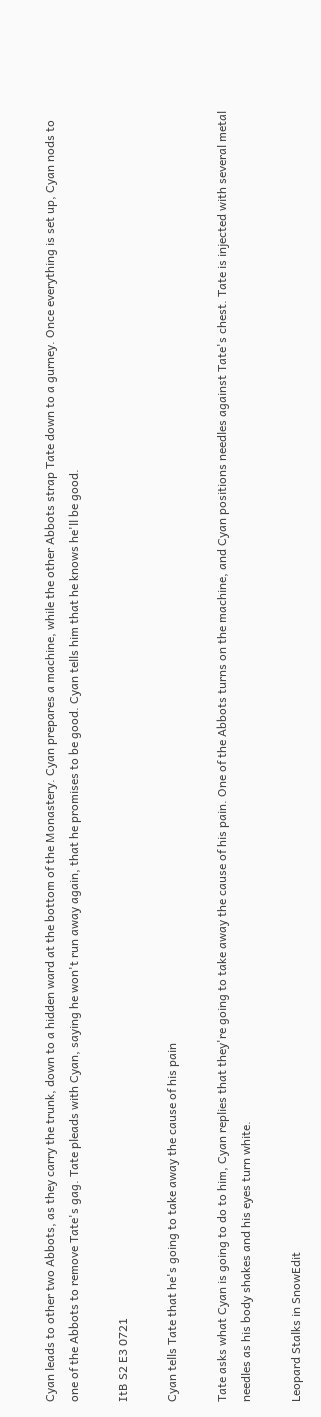Cyan leads to other two Abbots, as they carry the trunk, down to a hidden ward at the bottom of the Monastery. Cyan prepares a machine, while the other Abbots strap Tate down to a gurney. Once everything is set up, Cyan nods to one of the Abbots to remove Tate's gag. Tate pleads with Cyan, saying he won't run away again, that he promises to be good. Cyan tells him that he knows he'll be good.

ItB S2 E3 0721

Cyan tells Tate that he's going to take away the cause of his pain

Tate asks what Cyan is going to do to him, Cyan replies that they're going to take away the cause of his pain. One of the Abbots turns on the machine, and Cyan positions needles against Tate's chest. Tate is injected with several metal needles as his body shakes and his eyes turn white.

Leopard Stalks in SnowEdit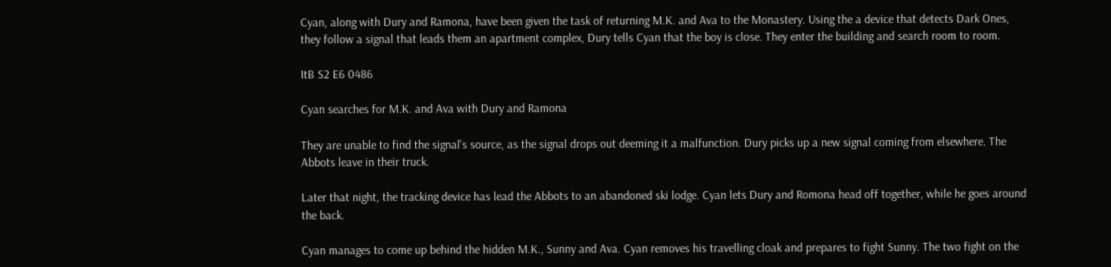Cyan, along with Dury and Ramona, have been given the task of returning M.K. and Ava to the Monastery. Using the a device that detects Dark Ones, they follow a signal that leads them an apartment complex, Dury tells Cyan that the boy is close. They enter the building and search room to room.

ItB S2 E6 0486

Cyan searches for M.K. and Ava with Dury and Ramona

They are unable to find the signal's source, as the signal drops out deeming it a malfunction. Dury picks up a new signal coming from elsewhere. The Abbots leave in their truck.

Later that night, the tracking device has lead the Abbots to an abandoned ski lodge. Cyan lets Dury and Romona head off together, while he goes around the back.

Cyan manages to come up behind the hidden M.K., Sunny and Ava. Cyan removes his travelling cloak and prepares to fight Sunny. The two fight on the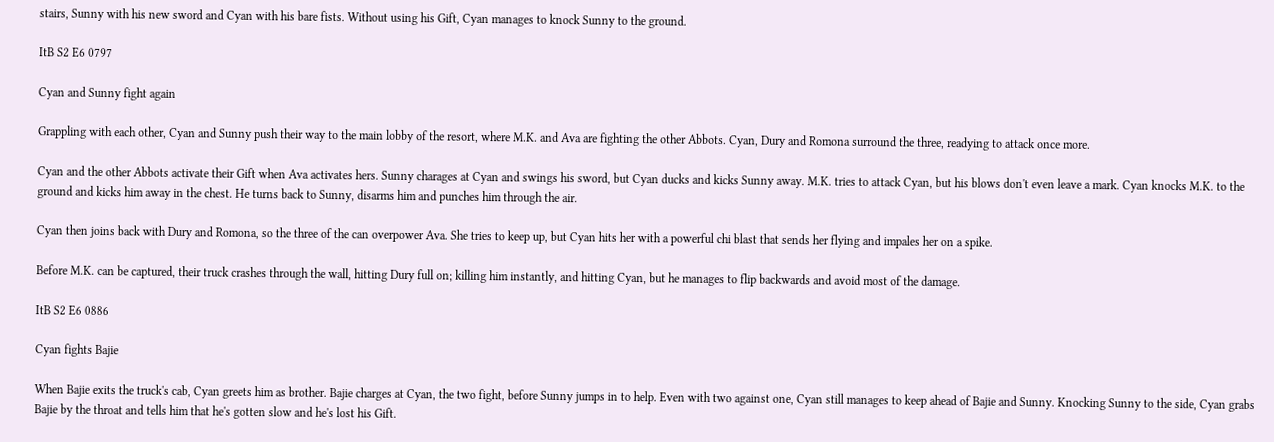stairs, Sunny with his new sword and Cyan with his bare fists. Without using his Gift, Cyan manages to knock Sunny to the ground.

ItB S2 E6 0797

Cyan and Sunny fight again

Grappling with each other, Cyan and Sunny push their way to the main lobby of the resort, where M.K. and Ava are fighting the other Abbots. Cyan, Dury and Romona surround the three, readying to attack once more.

Cyan and the other Abbots activate their Gift when Ava activates hers. Sunny charages at Cyan and swings his sword, but Cyan ducks and kicks Sunny away. M.K. tries to attack Cyan, but his blows don't even leave a mark. Cyan knocks M.K. to the ground and kicks him away in the chest. He turns back to Sunny, disarms him and punches him through the air.

Cyan then joins back with Dury and Romona, so the three of the can overpower Ava. She tries to keep up, but Cyan hits her with a powerful chi blast that sends her flying and impales her on a spike.

Before M.K. can be captured, their truck crashes through the wall, hitting Dury full on; killing him instantly, and hitting Cyan, but he manages to flip backwards and avoid most of the damage.

ItB S2 E6 0886

Cyan fights Bajie

When Bajie exits the truck's cab, Cyan greets him as brother. Bajie charges at Cyan, the two fight, before Sunny jumps in to help. Even with two against one, Cyan still manages to keep ahead of Bajie and Sunny. Knocking Sunny to the side, Cyan grabs Bajie by the throat and tells him that he's gotten slow and he's lost his Gift.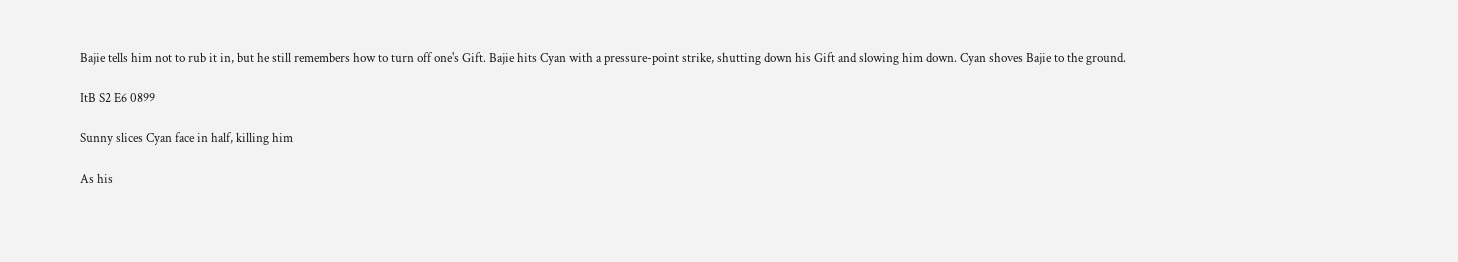Bajie tells him not to rub it in, but he still remembers how to turn off one's Gift. Bajie hits Cyan with a pressure-point strike, shutting down his Gift and slowing him down. Cyan shoves Bajie to the ground.

ItB S2 E6 0899

Sunny slices Cyan face in half, killing him

As his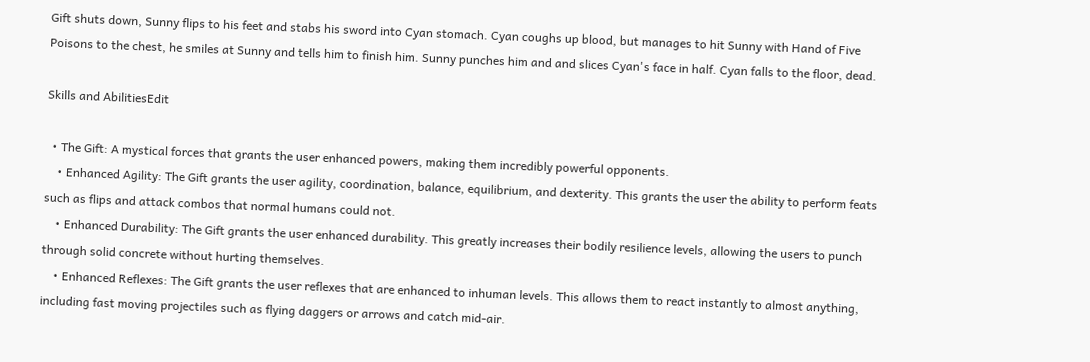Gift shuts down, Sunny flips to his feet and stabs his sword into Cyan stomach. Cyan coughs up blood, but manages to hit Sunny with Hand of Five Poisons to the chest, he smiles at Sunny and tells him to finish him. Sunny punches him and and slices Cyan's face in half. Cyan falls to the floor, dead.

Skills and AbilitiesEdit

  • The Gift: A mystical forces that grants the user enhanced powers, making them incredibly powerful opponents.
    • Enhanced Agility: The Gift grants the user agility, coordination, balance, equilibrium, and dexterity. This grants the user the ability to perform feats such as flips and attack combos that normal humans could not.
    • Enhanced Durability: The Gift grants the user enhanced durability. This greatly increases their bodily resilience levels, allowing the users to punch through solid concrete without hurting themselves.
    • Enhanced Reflexes: The Gift grants the user reflexes that are enhanced to inhuman levels. This allows them to react instantly to almost anything, including fast moving projectiles such as flying daggers or arrows and catch mid-air.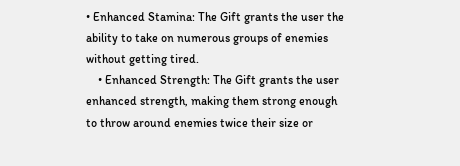• Enhanced Stamina: The Gift grants the user the ability to take on numerous groups of enemies without getting tired.
    • Enhanced Strength: The Gift grants the user enhanced strength, making them strong enough to throw around enemies twice their size or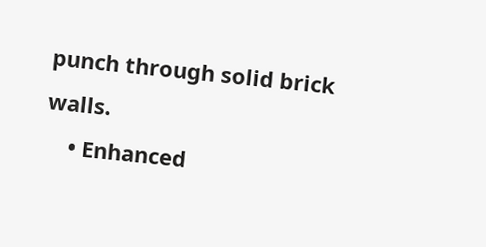punch through solid brick walls.
    • Enhanced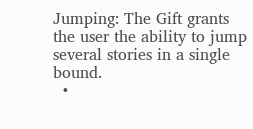Jumping: The Gift grants the user the ability to jump several stories in a single bound.
  •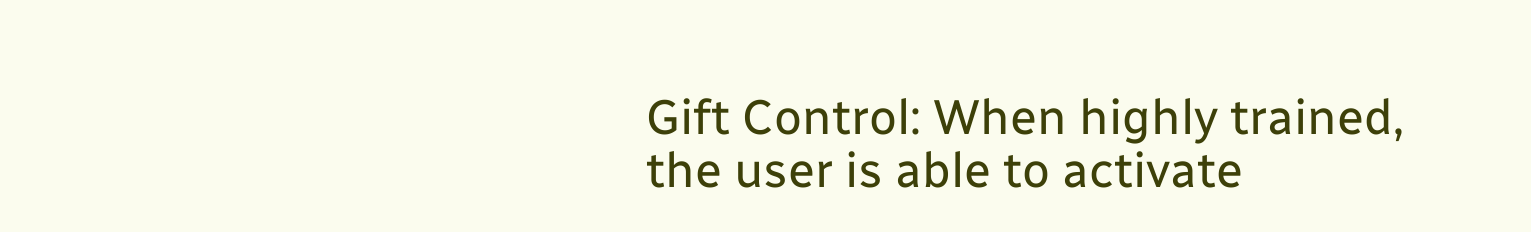Gift Control: When highly trained, the user is able to activate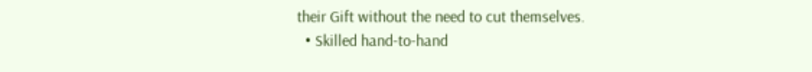their Gift without the need to cut themselves.
  • Skilled hand-to-hand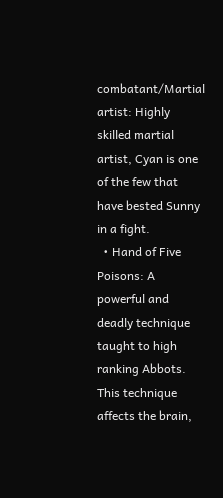combatant/Martial artist: Highly skilled martial artist, Cyan is one of the few that have bested Sunny in a fight.
  • Hand of Five Poisons: A powerful and deadly technique taught to high ranking Abbots. This technique affects the brain,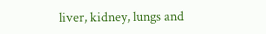liver, kidney, lungs and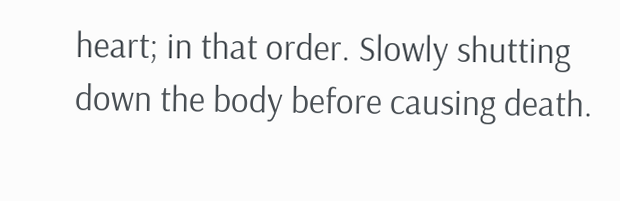heart; in that order. Slowly shutting down the body before causing death.